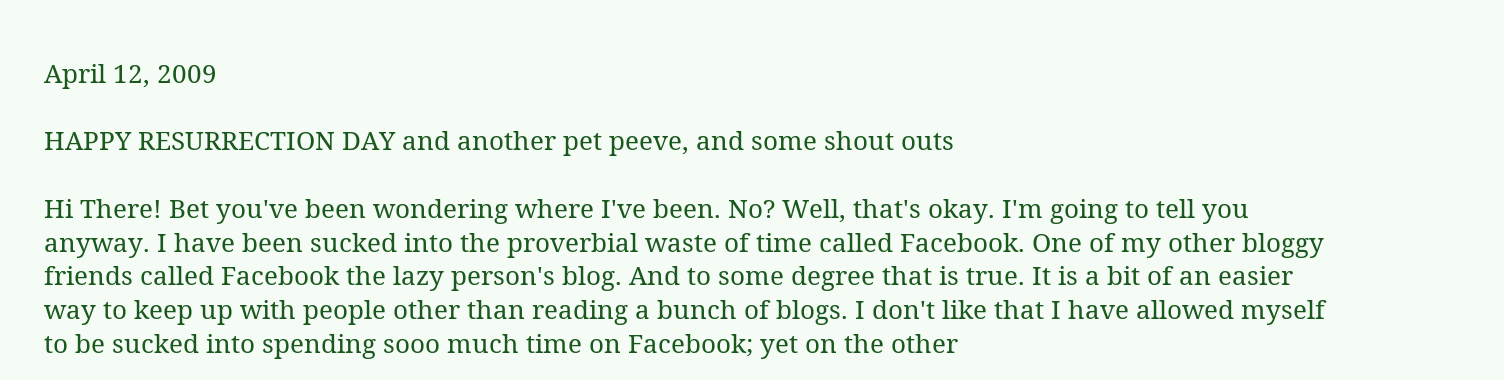April 12, 2009

HAPPY RESURRECTION DAY and another pet peeve, and some shout outs

Hi There! Bet you've been wondering where I've been. No? Well, that's okay. I'm going to tell you anyway. I have been sucked into the proverbial waste of time called Facebook. One of my other bloggy friends called Facebook the lazy person's blog. And to some degree that is true. It is a bit of an easier way to keep up with people other than reading a bunch of blogs. I don't like that I have allowed myself to be sucked into spending sooo much time on Facebook; yet on the other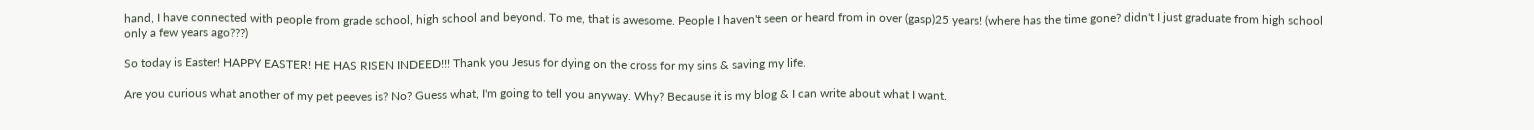hand, I have connected with people from grade school, high school and beyond. To me, that is awesome. People I haven't seen or heard from in over (gasp)25 years! (where has the time gone? didn't I just graduate from high school only a few years ago???)

So today is Easter! HAPPY EASTER! HE HAS RISEN INDEED!!! Thank you Jesus for dying on the cross for my sins & saving my life.

Are you curious what another of my pet peeves is? No? Guess what, I'm going to tell you anyway. Why? Because it is my blog & I can write about what I want.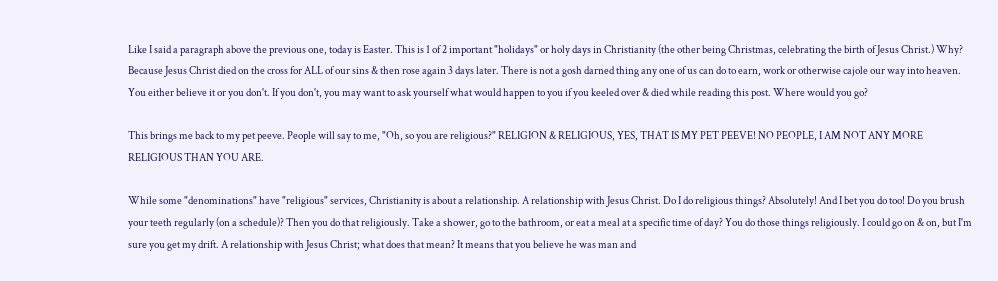Like I said a paragraph above the previous one, today is Easter. This is 1 of 2 important "holidays" or holy days in Christianity (the other being Christmas, celebrating the birth of Jesus Christ.) Why? Because Jesus Christ died on the cross for ALL of our sins & then rose again 3 days later. There is not a gosh darned thing any one of us can do to earn, work or otherwise cajole our way into heaven. You either believe it or you don't. If you don't, you may want to ask yourself what would happen to you if you keeled over & died while reading this post. Where would you go?

This brings me back to my pet peeve. People will say to me, "Oh, so you are religious?" RELIGION & RELIGIOUS, YES, THAT IS MY PET PEEVE! NO PEOPLE, I AM NOT ANY MORE RELIGIOUS THAN YOU ARE.

While some "denominations" have "religious" services, Christianity is about a relationship. A relationship with Jesus Christ. Do I do religious things? Absolutely! And I bet you do too! Do you brush your teeth regularly (on a schedule)? Then you do that religiously. Take a shower, go to the bathroom, or eat a meal at a specific time of day? You do those things religiously. I could go on & on, but I'm sure you get my drift. A relationship with Jesus Christ; what does that mean? It means that you believe he was man and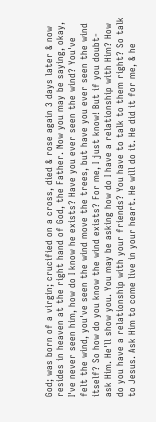God; was born of a virgin; crucified on a cross, died & rose again 3 days later & now resides in heaven at the right hand of God, the Father. Now you may be saying, okay, I've never seen him, how do I know he exists? Have you ever seen the wind? You've felt the wind, you've seen the wind move the trees, but have you ever seen the wind itself? So how do you know the wind exists? For me, I just know! But if you doubt- ask Him. He'll show you. You may be asking how do I have a relationship with Him? How do you have a relationship with your friends? You have to talk to them right? So talk to Jesus. Ask Him to come live in your heart. He will do it. He did it for me, & he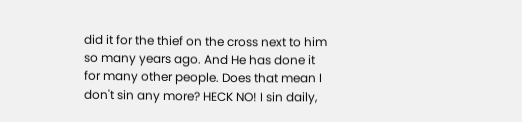did it for the thief on the cross next to him so many years ago. And He has done it for many other people. Does that mean I don't sin any more? HECK NO! I sin daily,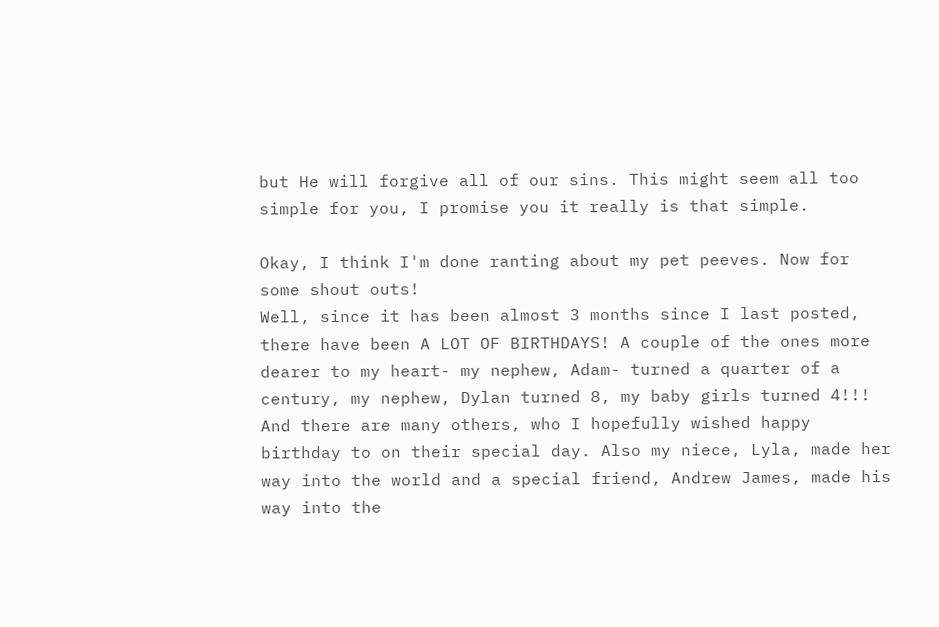but He will forgive all of our sins. This might seem all too simple for you, I promise you it really is that simple.

Okay, I think I'm done ranting about my pet peeves. Now for some shout outs!
Well, since it has been almost 3 months since I last posted, there have been A LOT OF BIRTHDAYS! A couple of the ones more dearer to my heart- my nephew, Adam- turned a quarter of a century, my nephew, Dylan turned 8, my baby girls turned 4!!! And there are many others, who I hopefully wished happy birthday to on their special day. Also my niece, Lyla, made her way into the world and a special friend, Andrew James, made his way into the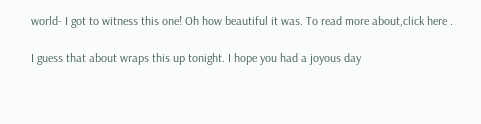world- I got to witness this one! Oh how beautiful it was. To read more about,click here .

I guess that about wraps this up tonight. I hope you had a joyous day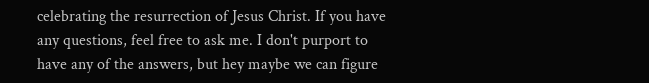celebrating the resurrection of Jesus Christ. If you have any questions, feel free to ask me. I don't purport to have any of the answers, but hey maybe we can figure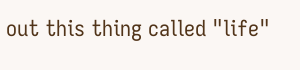out this thing called "life"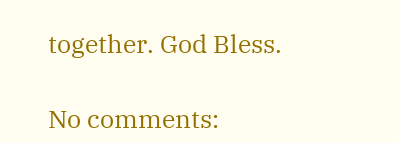together. God Bless.

No comments: